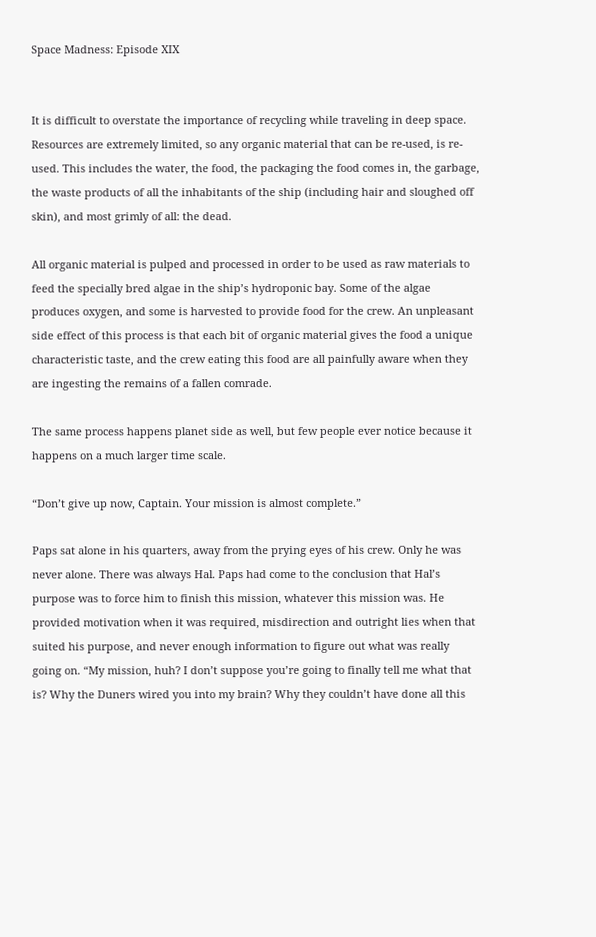Space Madness: Episode XIX


It is difficult to overstate the importance of recycling while traveling in deep space. Resources are extremely limited, so any organic material that can be re-used, is re-used. This includes the water, the food, the packaging the food comes in, the garbage, the waste products of all the inhabitants of the ship (including hair and sloughed off skin), and most grimly of all: the dead.

All organic material is pulped and processed in order to be used as raw materials to feed the specially bred algae in the ship’s hydroponic bay. Some of the algae produces oxygen, and some is harvested to provide food for the crew. An unpleasant side effect of this process is that each bit of organic material gives the food a unique characteristic taste, and the crew eating this food are all painfully aware when they are ingesting the remains of a fallen comrade.

The same process happens planet side as well, but few people ever notice because it happens on a much larger time scale.

“Don’t give up now, Captain. Your mission is almost complete.”

Paps sat alone in his quarters, away from the prying eyes of his crew. Only he was never alone. There was always Hal. Paps had come to the conclusion that Hal’s purpose was to force him to finish this mission, whatever this mission was. He provided motivation when it was required, misdirection and outright lies when that suited his purpose, and never enough information to figure out what was really going on. “My mission, huh? I don’t suppose you’re going to finally tell me what that is? Why the Duners wired you into my brain? Why they couldn’t have done all this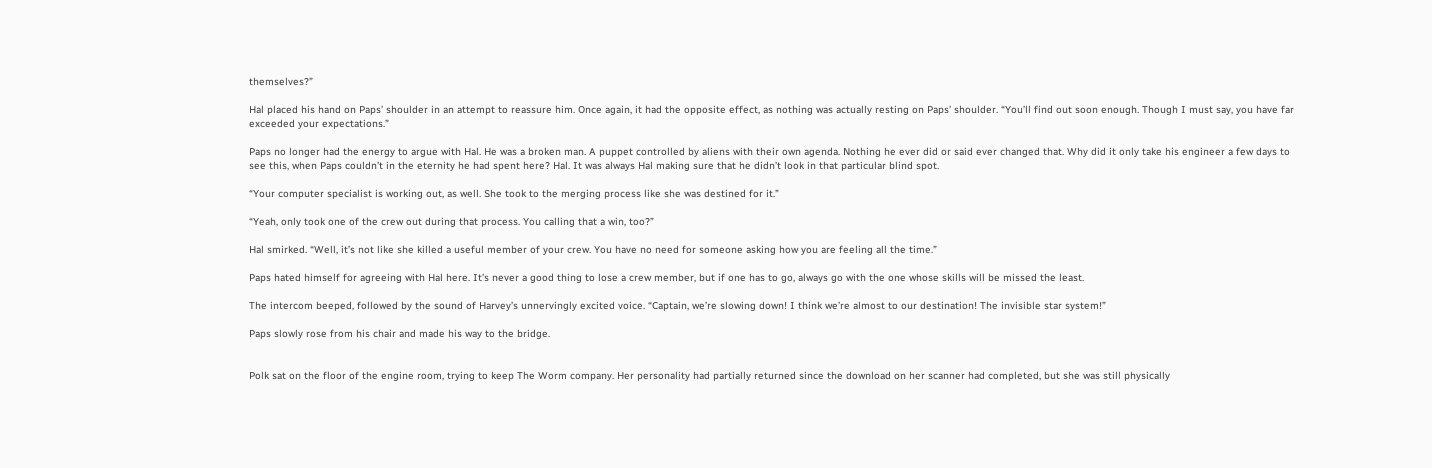themselves?”

Hal placed his hand on Paps’ shoulder in an attempt to reassure him. Once again, it had the opposite effect, as nothing was actually resting on Paps’ shoulder. “You’ll find out soon enough. Though I must say, you have far exceeded your expectations.”

Paps no longer had the energy to argue with Hal. He was a broken man. A puppet controlled by aliens with their own agenda. Nothing he ever did or said ever changed that. Why did it only take his engineer a few days to see this, when Paps couldn’t in the eternity he had spent here? Hal. It was always Hal making sure that he didn’t look in that particular blind spot.

“Your computer specialist is working out, as well. She took to the merging process like she was destined for it.”

“Yeah, only took one of the crew out during that process. You calling that a win, too?”

Hal smirked. “Well, it’s not like she killed a useful member of your crew. You have no need for someone asking how you are feeling all the time.”

Paps hated himself for agreeing with Hal here. It’s never a good thing to lose a crew member, but if one has to go, always go with the one whose skills will be missed the least.

The intercom beeped, followed by the sound of Harvey’s unnervingly excited voice. “Captain, we’re slowing down! I think we’re almost to our destination! The invisible star system!”

Paps slowly rose from his chair and made his way to the bridge.


Polk sat on the floor of the engine room, trying to keep The Worm company. Her personality had partially returned since the download on her scanner had completed, but she was still physically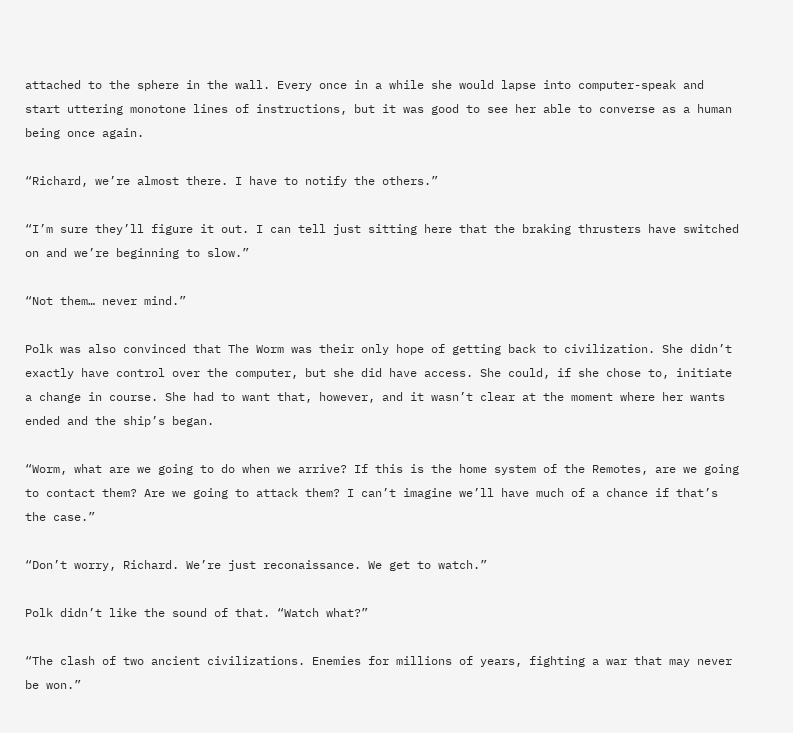attached to the sphere in the wall. Every once in a while she would lapse into computer-speak and start uttering monotone lines of instructions, but it was good to see her able to converse as a human being once again.

“Richard, we’re almost there. I have to notify the others.”

“I’m sure they’ll figure it out. I can tell just sitting here that the braking thrusters have switched on and we’re beginning to slow.”

“Not them… never mind.”

Polk was also convinced that The Worm was their only hope of getting back to civilization. She didn’t exactly have control over the computer, but she did have access. She could, if she chose to, initiate a change in course. She had to want that, however, and it wasn’t clear at the moment where her wants ended and the ship’s began.

“Worm, what are we going to do when we arrive? If this is the home system of the Remotes, are we going to contact them? Are we going to attack them? I can’t imagine we’ll have much of a chance if that’s the case.”

“Don’t worry, Richard. We’re just reconaissance. We get to watch.”

Polk didn’t like the sound of that. “Watch what?”

“The clash of two ancient civilizations. Enemies for millions of years, fighting a war that may never be won.”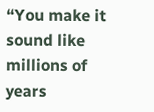“You make it sound like millions of years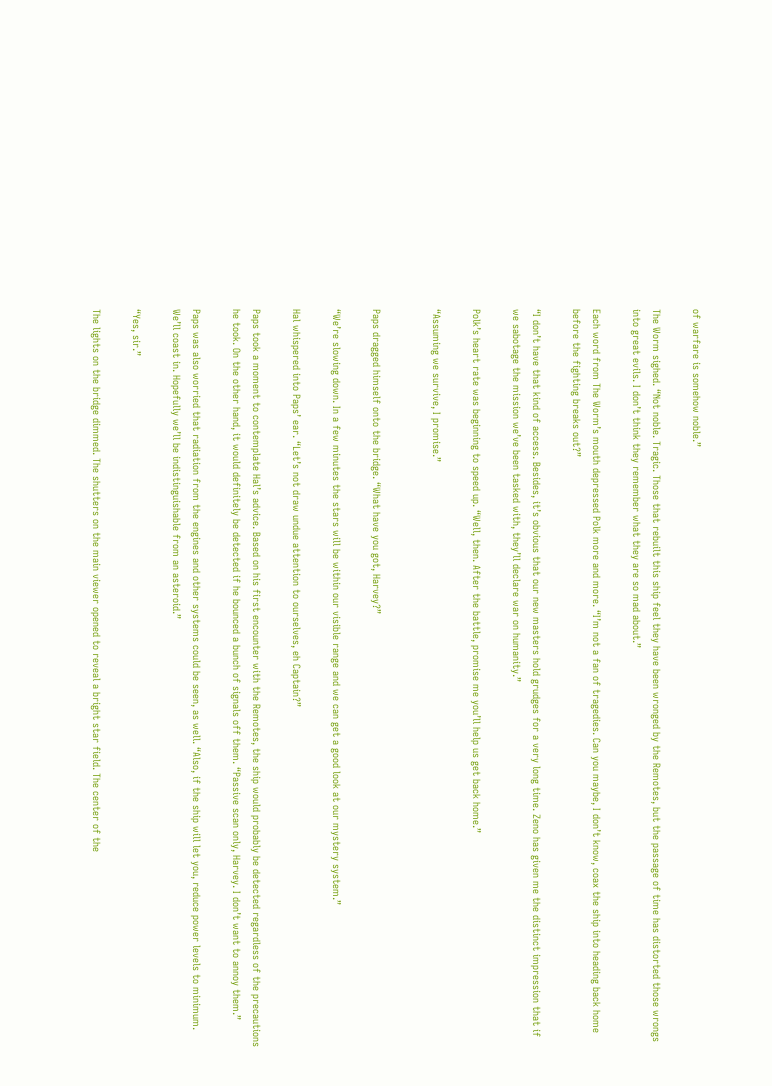of warfare is somehow noble.”

The Worm sighed. “Not noble. Tragic. Those that rebuilt this ship feel they have been wronged by the Remotes, but the passage of time has distorted those wrongs into great evils. I don’t think they remember what they are so mad about.”

Each word from The Worm’s mouth depressed Polk more and more. “I’m not a fan of tragedies. Can you maybe, I don’t know, coax the ship into heading back home before the fighting breaks out?”

“I don’t have that kind of access. Besides, it’s obvious that our new masters hold grudges for a very long time. Zeno has given me the distinct impression that if we sabotage the mission we’ve been tasked with, they’ll declare war on humanity.”

Polk’s heart rate was beginning to speed up. “Well, then. After the battle, promise me you’ll help us get back home.”

“Assuming we survive, I promise.”


Paps dragged himself onto the bridge. “What have you got, Harvey?”

“We’re slowing down. In a few minutes the stars will be within our visible range and we can get a good look at our mystery system.”

Hal whispered into Paps’ ear. “Let’s not draw undue attention to ourselves, eh Captain?”

Paps took a moment to contemplate Hal’s advice. Based on his first encounter with the Remotes, the ship would probably be detected regardless of the precautions he took. On the other hand, it would definitely be detected if he bounced a bunch of signals off them. “Passive scan only, Harvey. I don’t want to annoy them.”

Paps was also worried that radiation from the engines and other systems could be seen, as well. “Also, if the ship will let you, reduce power levels to minimum. We’ll coast in. Hopefully we’ll be indistinguishable from an asteroid.”

“Yes, sir.”

The lights on the bridge dimmed. The shutters on the main viewer opened to reveal a bright star field. The center of the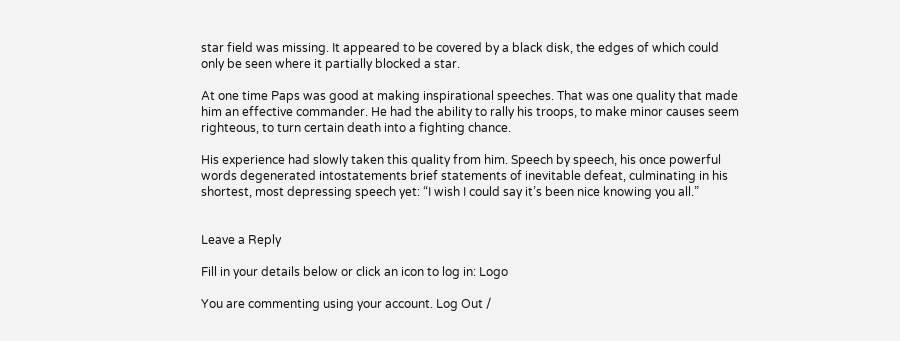star field was missing. It appeared to be covered by a black disk, the edges of which could only be seen where it partially blocked a star.

At one time Paps was good at making inspirational speeches. That was one quality that made him an effective commander. He had the ability to rally his troops, to make minor causes seem righteous, to turn certain death into a fighting chance.

His experience had slowly taken this quality from him. Speech by speech, his once powerful words degenerated intostatements brief statements of inevitable defeat, culminating in his shortest, most depressing speech yet: “I wish I could say it’s been nice knowing you all.”


Leave a Reply

Fill in your details below or click an icon to log in: Logo

You are commenting using your account. Log Out /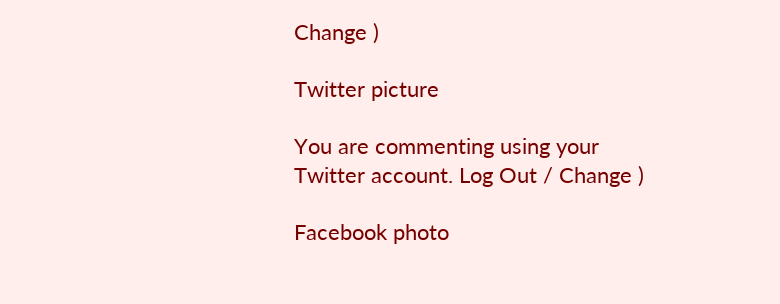Change )

Twitter picture

You are commenting using your Twitter account. Log Out / Change )

Facebook photo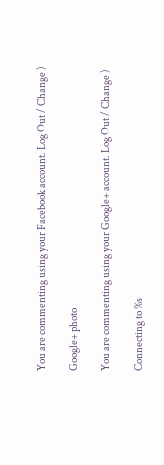You are commenting using your Facebook account. Log Out / Change )

Google+ photo

You are commenting using your Google+ account. Log Out / Change )

Connecting to %s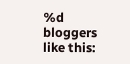%d bloggers like this: